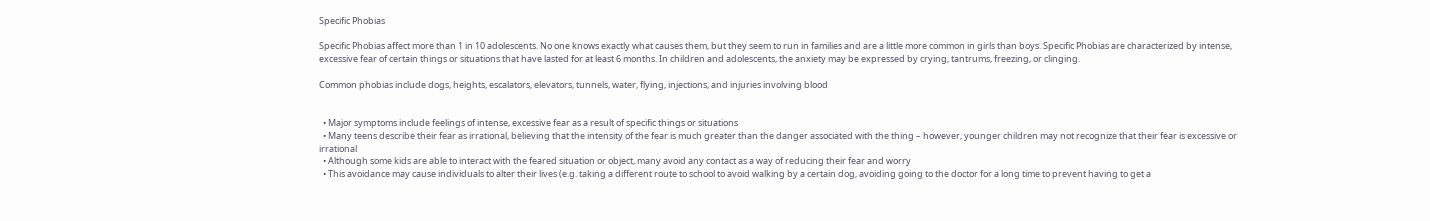Specific Phobias

Specific Phobias affect more than 1 in 10 adolescents. No one knows exactly what causes them, but they seem to run in families and are a little more common in girls than boys. Specific Phobias are characterized by intense, excessive fear of certain things or situations that have lasted for at least 6 months. In children and adolescents, the anxiety may be expressed by crying, tantrums, freezing, or clinging.

Common phobias include dogs, heights, escalators, elevators, tunnels, water, flying, injections, and injuries involving blood


  • Major symptoms include feelings of intense, excessive fear as a result of specific things or situations
  • Many teens describe their fear as irrational, believing that the intensity of the fear is much greater than the danger associated with the thing – however, younger children may not recognize that their fear is excessive or irrational
  • Although some kids are able to interact with the feared situation or object, many avoid any contact as a way of reducing their fear and worry
  • This avoidance may cause individuals to alter their lives (e.g. taking a different route to school to avoid walking by a certain dog, avoiding going to the doctor for a long time to prevent having to get a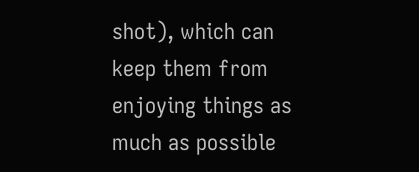shot), which can keep them from enjoying things as much as possible